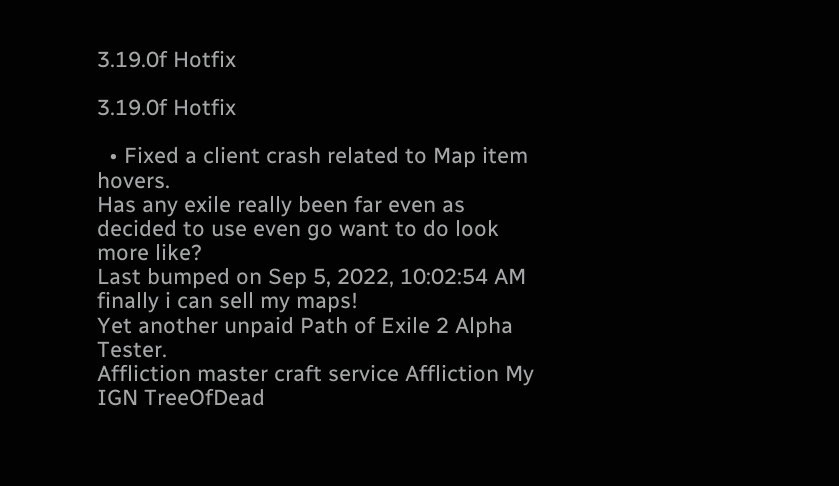3.19.0f Hotfix

3.19.0f Hotfix

  • Fixed a client crash related to Map item hovers.
Has any exile really been far even as decided to use even go want to do look more like?
Last bumped on Sep 5, 2022, 10:02:54 AM
finally i can sell my maps!
Yet another unpaid Path of Exile 2 Alpha Tester.
Affliction master craft service Affliction My IGN TreeOfDead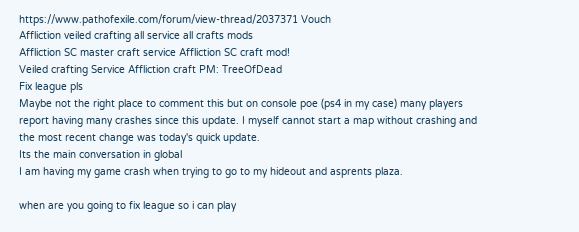https://www.pathofexile.com/forum/view-thread/2037371 Vouch
Affliction veiled crafting all service all crafts mods
Affliction SC master craft service Affliction SC craft mod!
Veiled crafting Service Affliction craft PM: TreeOfDead
Fix league pls
Maybe not the right place to comment this but on console poe (ps4 in my case) many players report having many crashes since this update. I myself cannot start a map without crashing and the most recent change was today's quick update.
Its the main conversation in global
I am having my game crash when trying to go to my hideout and asprents plaza.

when are you going to fix league so i can play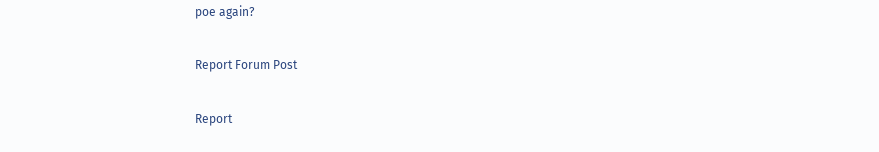poe again?

Report Forum Post

Report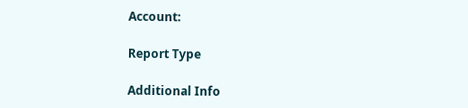Account:

Report Type

Additional Info